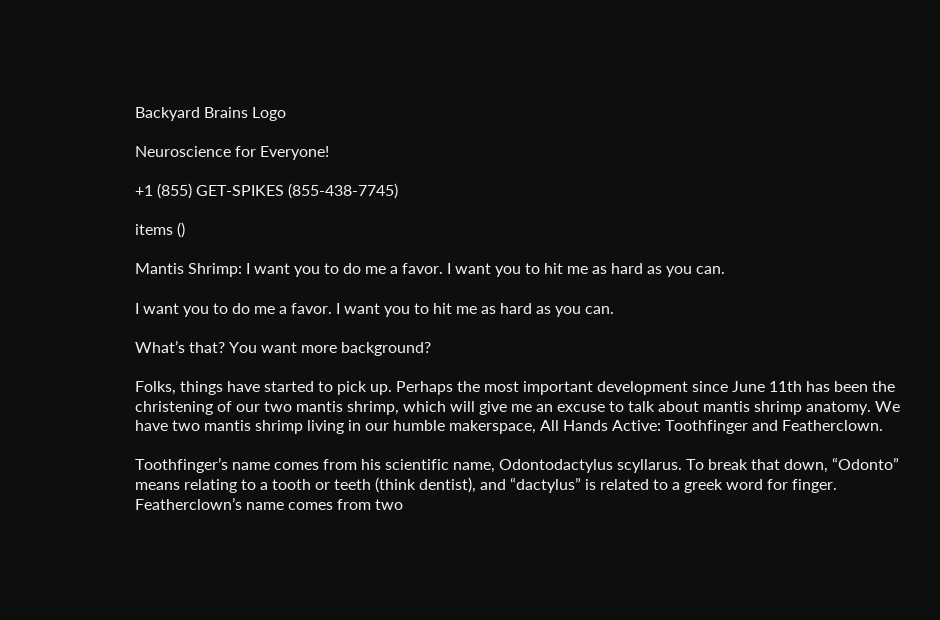Backyard Brains Logo

Neuroscience for Everyone!

+1 (855) GET-SPIKES (855-438-7745)

items ()

Mantis Shrimp: I want you to do me a favor. I want you to hit me as hard as you can.

I want you to do me a favor. I want you to hit me as hard as you can.

What’s that? You want more background?

Folks, things have started to pick up. Perhaps the most important development since June 11th has been the christening of our two mantis shrimp, which will give me an excuse to talk about mantis shrimp anatomy. We have two mantis shrimp living in our humble makerspace, All Hands Active: Toothfinger and Featherclown.

Toothfinger’s name comes from his scientific name, Odontodactylus scyllarus. To break that down, “Odonto” means relating to a tooth or teeth (think dentist), and “dactylus” is related to a greek word for finger. Featherclown’s name comes from two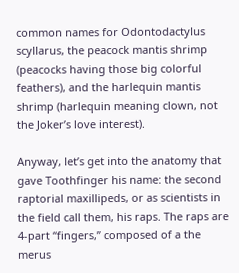common names for Odontodactylus scyllarus, the peacock mantis shrimp (peacocks having those big colorful feathers), and the harlequin mantis shrimp (harlequin meaning clown, not the Joker’s love interest).

Anyway, let’s get into the anatomy that gave Toothfinger his name: the second raptorial maxillipeds, or as scientists in the field call them, his raps. The raps are 4-part “fingers,” composed of a the merus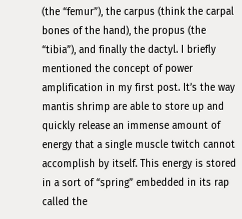(the “femur”), the carpus (think the carpal bones of the hand), the propus (the “tibia”), and finally the dactyl. I briefly mentioned the concept of power amplification in my first post. It’s the way mantis shrimp are able to store up and quickly release an immense amount of energy that a single muscle twitch cannot accomplish by itself. This energy is stored in a sort of “spring” embedded in its rap called the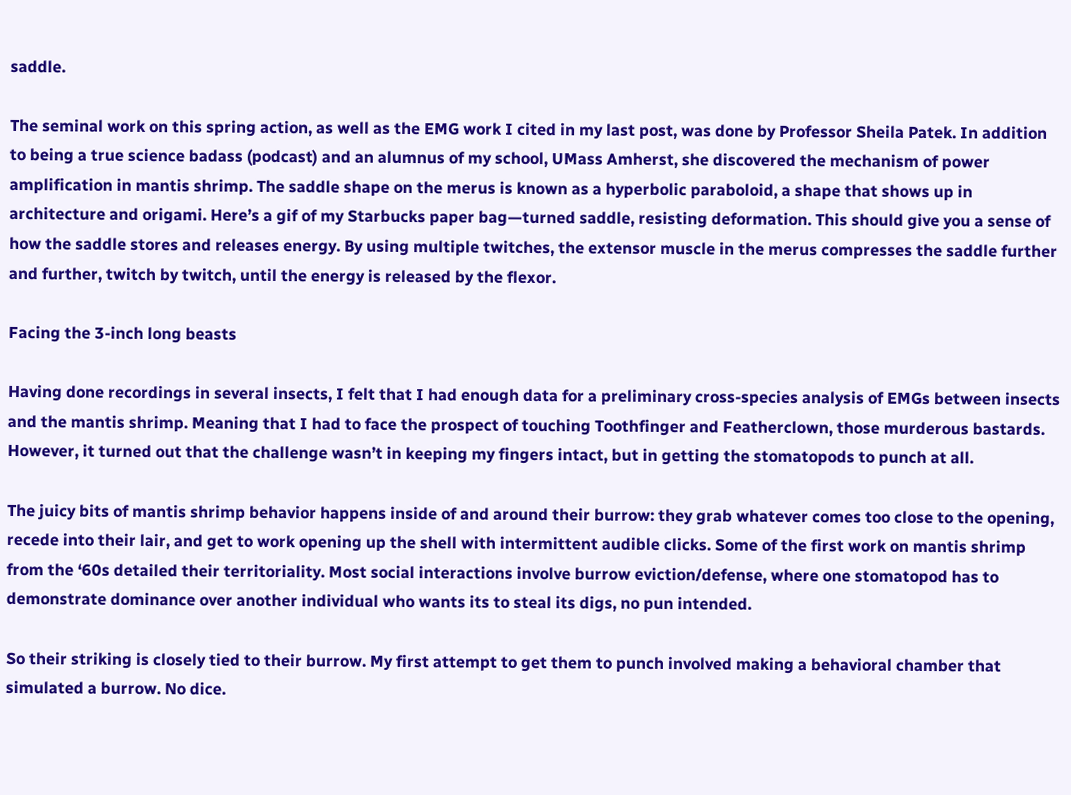saddle.

The seminal work on this spring action, as well as the EMG work I cited in my last post, was done by Professor Sheila Patek. In addition to being a true science badass (podcast) and an alumnus of my school, UMass Amherst, she discovered the mechanism of power amplification in mantis shrimp. The saddle shape on the merus is known as a hyperbolic paraboloid, a shape that shows up in architecture and origami. Here’s a gif of my Starbucks paper bag—turned saddle, resisting deformation. This should give you a sense of how the saddle stores and releases energy. By using multiple twitches, the extensor muscle in the merus compresses the saddle further and further, twitch by twitch, until the energy is released by the flexor.

Facing the 3-inch long beasts

Having done recordings in several insects, I felt that I had enough data for a preliminary cross-species analysis of EMGs between insects and the mantis shrimp. Meaning that I had to face the prospect of touching Toothfinger and Featherclown, those murderous bastards. However, it turned out that the challenge wasn’t in keeping my fingers intact, but in getting the stomatopods to punch at all.

The juicy bits of mantis shrimp behavior happens inside of and around their burrow: they grab whatever comes too close to the opening, recede into their lair, and get to work opening up the shell with intermittent audible clicks. Some of the first work on mantis shrimp from the ‘60s detailed their territoriality. Most social interactions involve burrow eviction/defense, where one stomatopod has to demonstrate dominance over another individual who wants its to steal its digs, no pun intended.

So their striking is closely tied to their burrow. My first attempt to get them to punch involved making a behavioral chamber that simulated a burrow. No dice.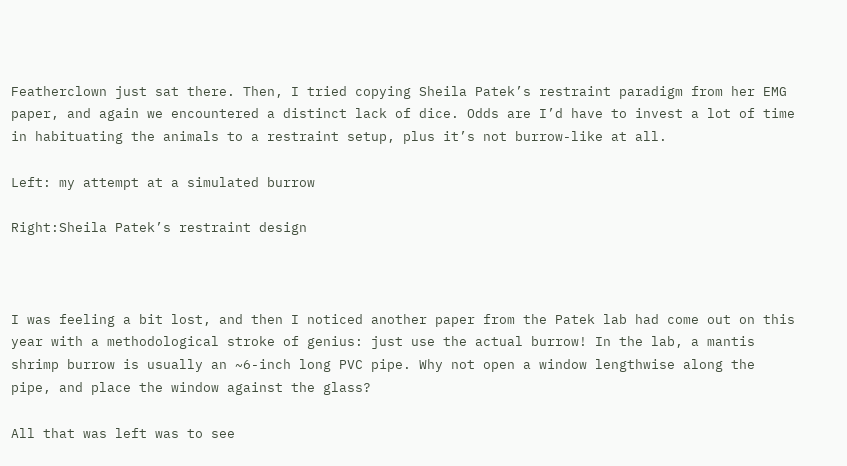Featherclown just sat there. Then, I tried copying Sheila Patek’s restraint paradigm from her EMG paper, and again we encountered a distinct lack of dice. Odds are I’d have to invest a lot of time in habituating the animals to a restraint setup, plus it’s not burrow-like at all.

Left: my attempt at a simulated burrow

Right:Sheila Patek’s restraint design



I was feeling a bit lost, and then I noticed another paper from the Patek lab had come out on this year with a methodological stroke of genius: just use the actual burrow! In the lab, a mantis shrimp burrow is usually an ~6-inch long PVC pipe. Why not open a window lengthwise along the pipe, and place the window against the glass?

All that was left was to see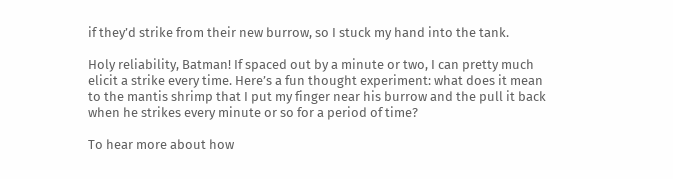if they’d strike from their new burrow, so I stuck my hand into the tank.

Holy reliability, Batman! If spaced out by a minute or two, I can pretty much elicit a strike every time. Here’s a fun thought experiment: what does it mean to the mantis shrimp that I put my finger near his burrow and the pull it back when he strikes every minute or so for a period of time?

To hear more about how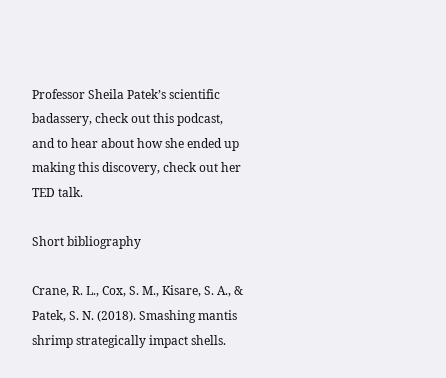Professor Sheila Patek’s scientific badassery, check out this podcast, and to hear about how she ended up making this discovery, check out her TED talk.

Short bibliography

Crane, R. L., Cox, S. M., Kisare, S. A., & Patek, S. N. (2018). Smashing mantis shrimp strategically impact shells.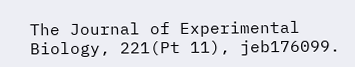The Journal of Experimental Biology, 221(Pt 11), jeb176099.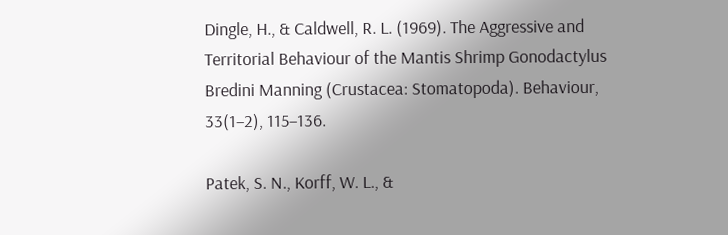Dingle, H., & Caldwell, R. L. (1969). The Aggressive and Territorial Behaviour of the Mantis Shrimp Gonodactylus Bredini Manning (Crustacea: Stomatopoda). Behaviour, 33(1–2), 115–136.

Patek, S. N., Korff, W. L., &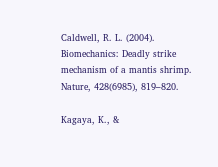Caldwell, R. L. (2004). Biomechanics: Deadly strike mechanism of a mantis shrimp. Nature, 428(6985), 819–820.

Kagaya, K., &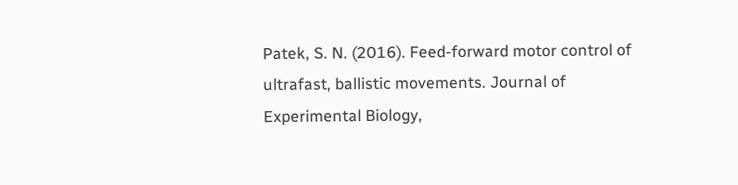Patek, S. N. (2016). Feed-forward motor control of ultrafast, ballistic movements. Journal of Experimental Biology,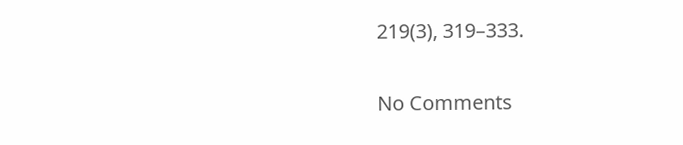219(3), 319–333.

No Comments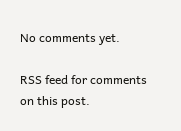No comments yet.

RSS feed for comments on this post.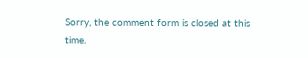Sorry, the comment form is closed at this time.